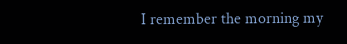I remember the morning my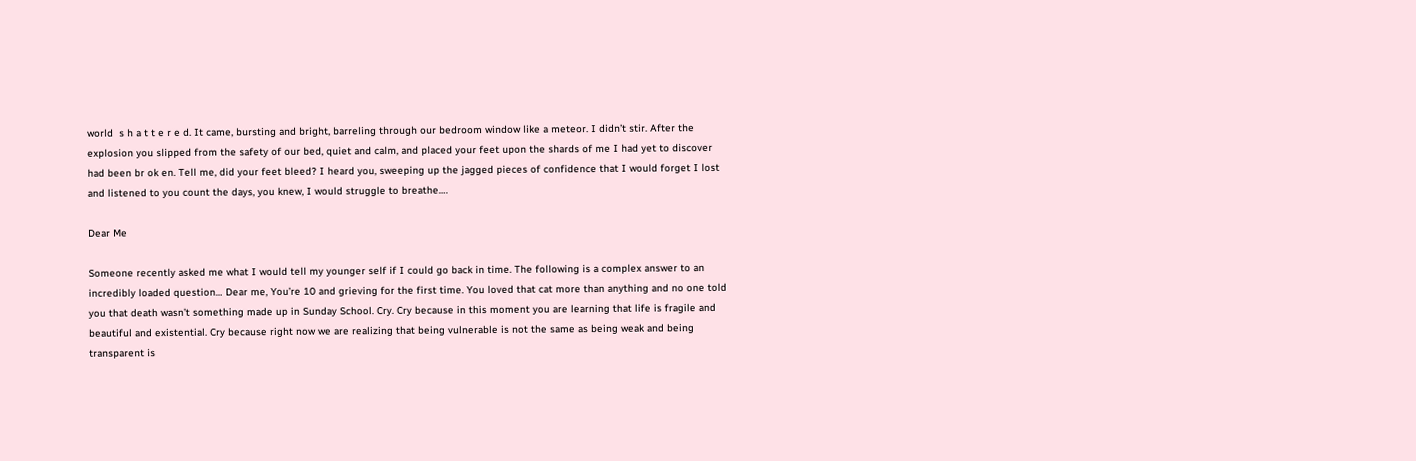world  s h a t t e r e d. It came, bursting and bright, barreling through our bedroom window like a meteor. I didn’t stir. After the explosion you slipped from the safety of our bed, quiet and calm, and placed your feet upon the shards of me I had yet to discover had been br ok en. Tell me, did your feet bleed? I heard you, sweeping up the jagged pieces of confidence that I would forget I lost and listened to you count the days, you knew, I would struggle to breathe….

Dear Me

Someone recently asked me what I would tell my younger self if I could go back in time. The following is a complex answer to an incredibly loaded question… Dear me, You’re 10 and grieving for the first time. You loved that cat more than anything and no one told you that death wasn’t something made up in Sunday School. Cry. Cry because in this moment you are learning that life is fragile and beautiful and existential. Cry because right now we are realizing that being vulnerable is not the same as being weak and being transparent is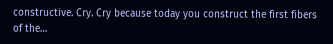constructive. Cry. Cry because today you construct the first fibers of the…